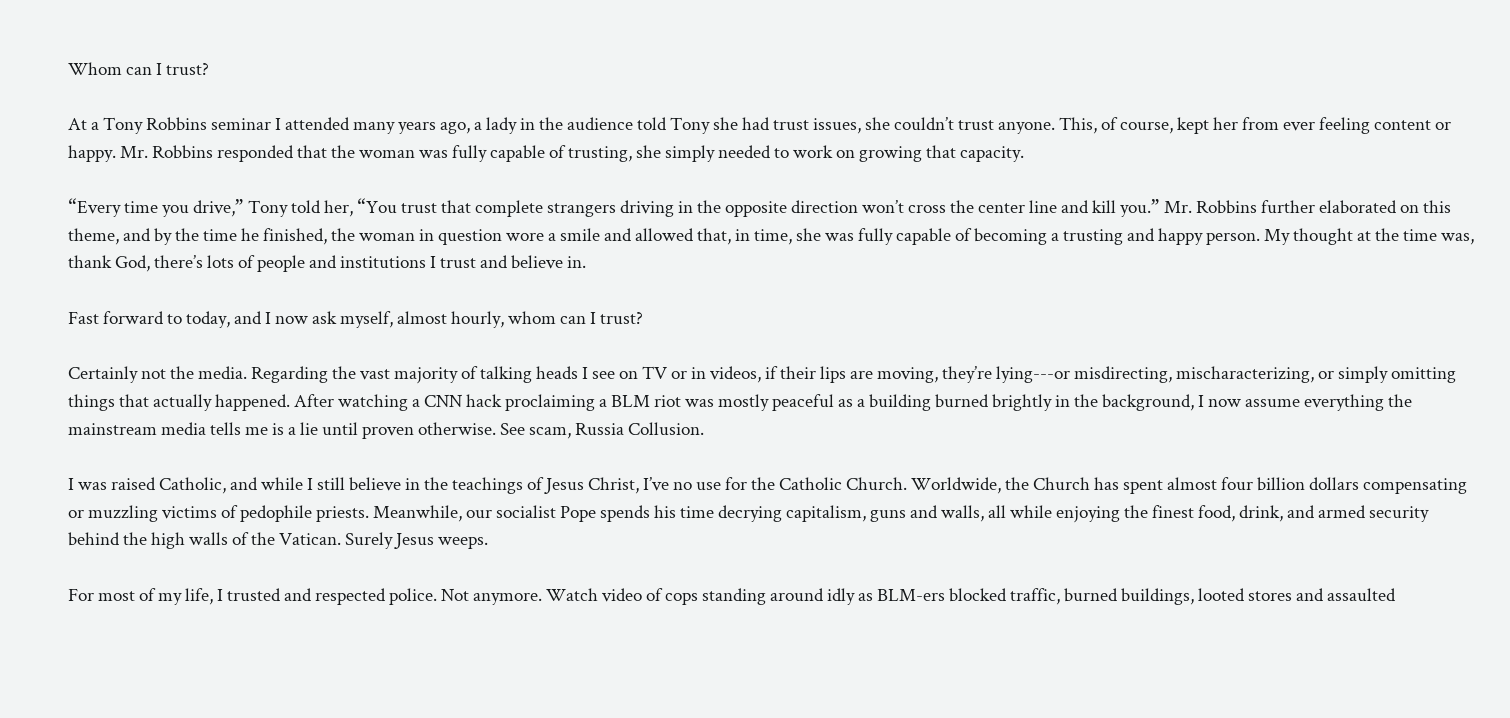Whom can I trust?

At a Tony Robbins seminar I attended many years ago, a lady in the audience told Tony she had trust issues, she couldn’t trust anyone. This, of course, kept her from ever feeling content or happy. Mr. Robbins responded that the woman was fully capable of trusting, she simply needed to work on growing that capacity.

“Every time you drive,” Tony told her, “You trust that complete strangers driving in the opposite direction won’t cross the center line and kill you.” Mr. Robbins further elaborated on this theme, and by the time he finished, the woman in question wore a smile and allowed that, in time, she was fully capable of becoming a trusting and happy person. My thought at the time was, thank God, there’s lots of people and institutions I trust and believe in.

Fast forward to today, and I now ask myself, almost hourly, whom can I trust?

Certainly not the media. Regarding the vast majority of talking heads I see on TV or in videos, if their lips are moving, they’re lying---or misdirecting, mischaracterizing, or simply omitting things that actually happened. After watching a CNN hack proclaiming a BLM riot was mostly peaceful as a building burned brightly in the background, I now assume everything the mainstream media tells me is a lie until proven otherwise. See scam, Russia Collusion.

I was raised Catholic, and while I still believe in the teachings of Jesus Christ, I’ve no use for the Catholic Church. Worldwide, the Church has spent almost four billion dollars compensating or muzzling victims of pedophile priests. Meanwhile, our socialist Pope spends his time decrying capitalism, guns and walls, all while enjoying the finest food, drink, and armed security behind the high walls of the Vatican. Surely Jesus weeps.

For most of my life, I trusted and respected police. Not anymore. Watch video of cops standing around idly as BLM-ers blocked traffic, burned buildings, looted stores and assaulted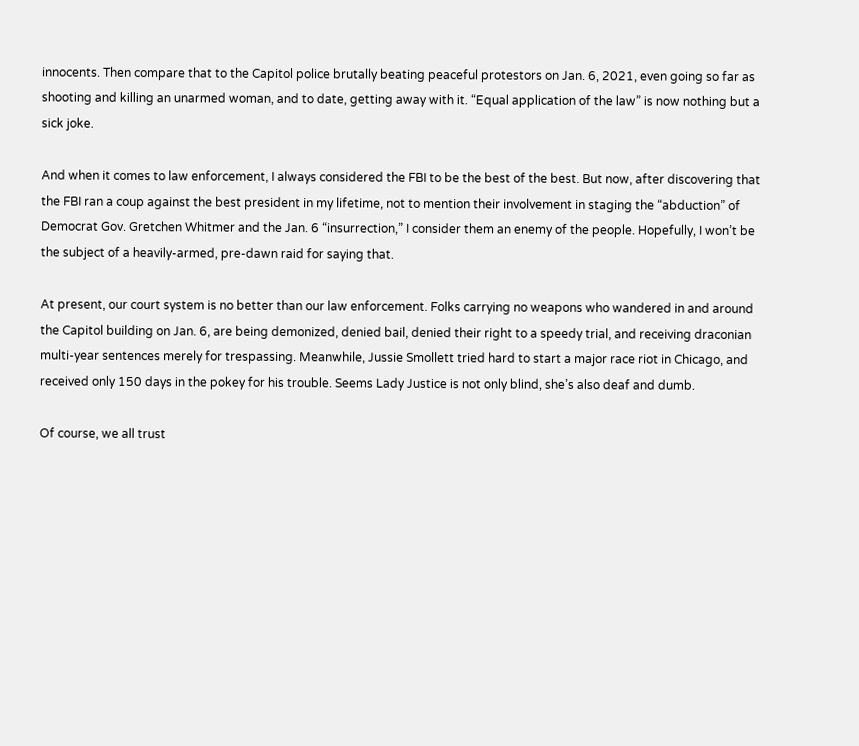innocents. Then compare that to the Capitol police brutally beating peaceful protestors on Jan. 6, 2021, even going so far as shooting and killing an unarmed woman, and to date, getting away with it. “Equal application of the law” is now nothing but a sick joke.

And when it comes to law enforcement, I always considered the FBI to be the best of the best. But now, after discovering that the FBI ran a coup against the best president in my lifetime, not to mention their involvement in staging the “abduction” of Democrat Gov. Gretchen Whitmer and the Jan. 6 “insurrection,” I consider them an enemy of the people. Hopefully, I won’t be the subject of a heavily-armed, pre-dawn raid for saying that.

At present, our court system is no better than our law enforcement. Folks carrying no weapons who wandered in and around the Capitol building on Jan. 6, are being demonized, denied bail, denied their right to a speedy trial, and receiving draconian multi-year sentences merely for trespassing. Meanwhile, Jussie Smollett tried hard to start a major race riot in Chicago, and received only 150 days in the pokey for his trouble. Seems Lady Justice is not only blind, she’s also deaf and dumb.

Of course, we all trust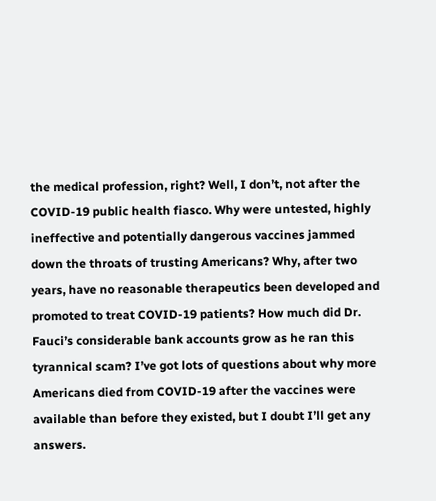the medical profession, right? Well, I don’t, not after the COVID-19 public health fiasco. Why were untested, highly ineffective and potentially dangerous vaccines jammed down the throats of trusting Americans? Why, after two years, have no reasonable therapeutics been developed and promoted to treat COVID-19 patients? How much did Dr. Fauci’s considerable bank accounts grow as he ran this tyrannical scam? I’ve got lots of questions about why more Americans died from COVID-19 after the vaccines were available than before they existed, but I doubt I’ll get any answers.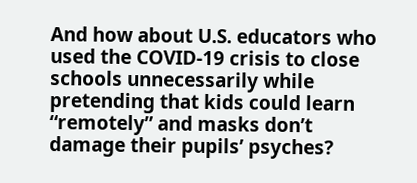And how about U.S. educators who used the COVID-19 crisis to close schools unnecessarily while pretending that kids could learn “remotely” and masks don’t damage their pupils’ psyches?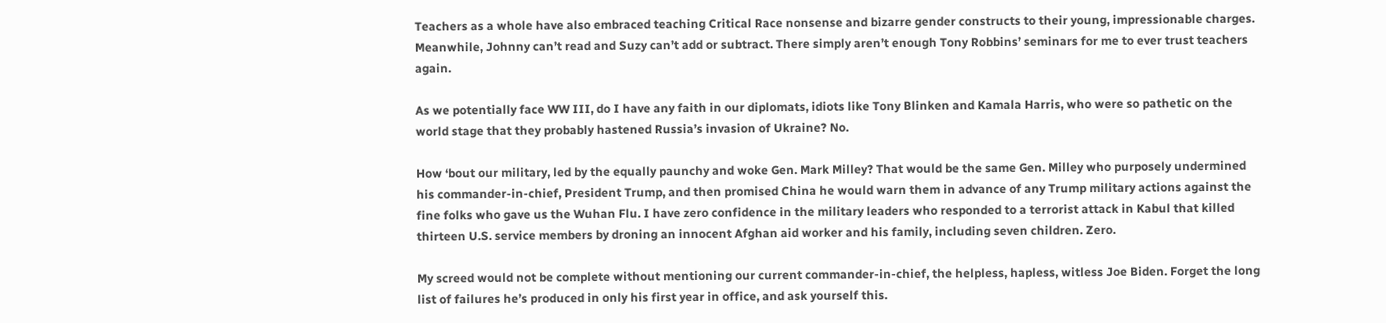Teachers as a whole have also embraced teaching Critical Race nonsense and bizarre gender constructs to their young, impressionable charges. Meanwhile, Johnny can’t read and Suzy can’t add or subtract. There simply aren’t enough Tony Robbins’ seminars for me to ever trust teachers again.

As we potentially face WW III, do I have any faith in our diplomats, idiots like Tony Blinken and Kamala Harris, who were so pathetic on the world stage that they probably hastened Russia’s invasion of Ukraine? No.

How ‘bout our military, led by the equally paunchy and woke Gen. Mark Milley? That would be the same Gen. Milley who purposely undermined his commander-in-chief, President Trump, and then promised China he would warn them in advance of any Trump military actions against the fine folks who gave us the Wuhan Flu. I have zero confidence in the military leaders who responded to a terrorist attack in Kabul that killed thirteen U.S. service members by droning an innocent Afghan aid worker and his family, including seven children. Zero.

My screed would not be complete without mentioning our current commander-in-chief, the helpless, hapless, witless Joe Biden. Forget the long list of failures he’s produced in only his first year in office, and ask yourself this.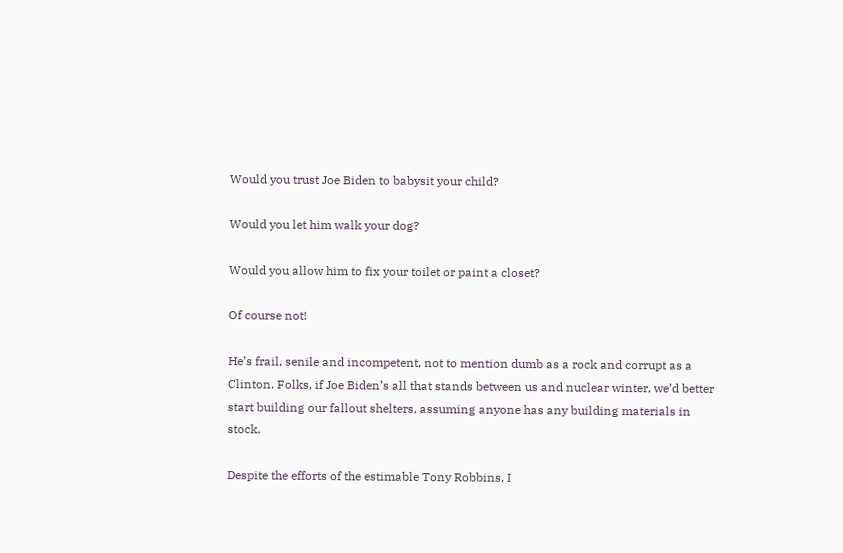Would you trust Joe Biden to babysit your child?

Would you let him walk your dog?

Would you allow him to fix your toilet or paint a closet?

Of course not!

He’s frail, senile and incompetent, not to mention dumb as a rock and corrupt as a Clinton. Folks, if Joe Biden’s all that stands between us and nuclear winter, we’d better start building our fallout shelters, assuming anyone has any building materials in stock.

Despite the efforts of the estimable Tony Robbins, I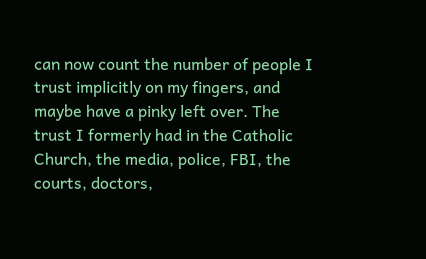can now count the number of people I trust implicitly on my fingers, and maybe have a pinky left over. The trust I formerly had in the Catholic Church, the media, police, FBI, the courts, doctors,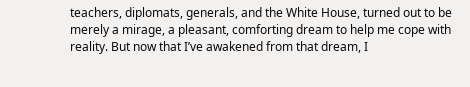teachers, diplomats, generals, and the White House, turned out to be merely a mirage, a pleasant, comforting dream to help me cope with reality. But now that I’ve awakened from that dream, I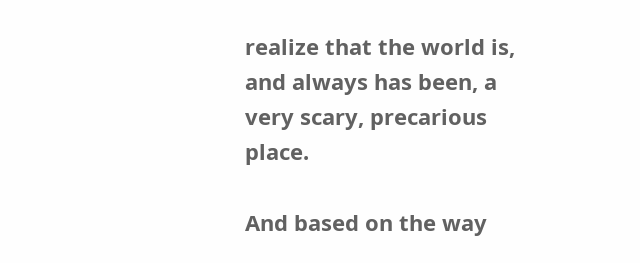realize that the world is, and always has been, a very scary, precarious place.

And based on the way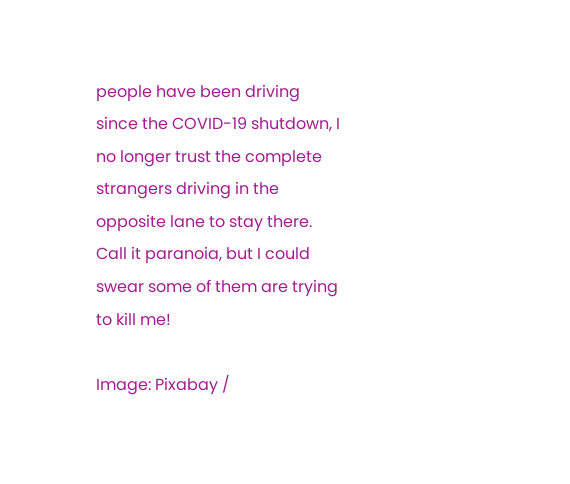people have been driving since the COVID-19 shutdown, I no longer trust the complete strangers driving in the opposite lane to stay there. Call it paranoia, but I could swear some of them are trying to kill me!

Image: Pixabay /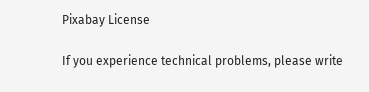Pixabay License

If you experience technical problems, please write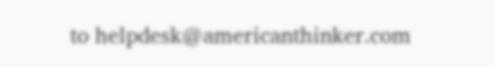to helpdesk@americanthinker.com